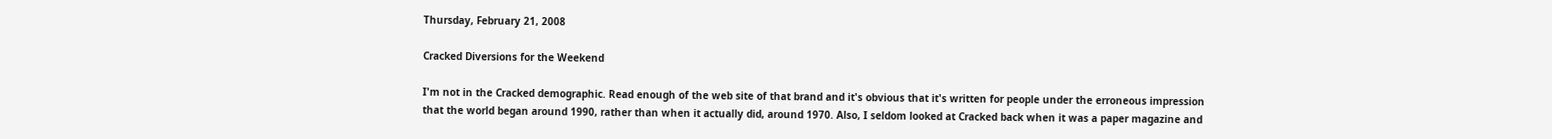Thursday, February 21, 2008

Cracked Diversions for the Weekend

I'm not in the Cracked demographic. Read enough of the web site of that brand and it's obvious that it's written for people under the erroneous impression that the world began around 1990, rather than when it actually did, around 1970. Also, I seldom looked at Cracked back when it was a paper magazine and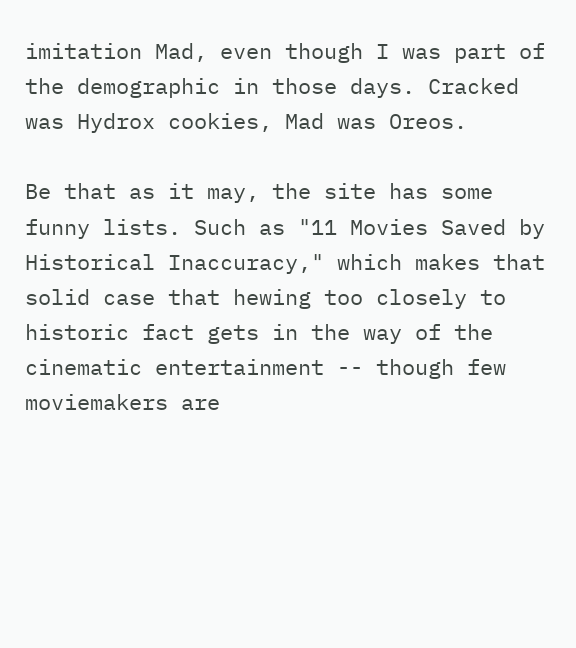imitation Mad, even though I was part of the demographic in those days. Cracked was Hydrox cookies, Mad was Oreos.

Be that as it may, the site has some funny lists. Such as "11 Movies Saved by Historical Inaccuracy," which makes that solid case that hewing too closely to historic fact gets in the way of the cinematic entertainment -- though few moviemakers are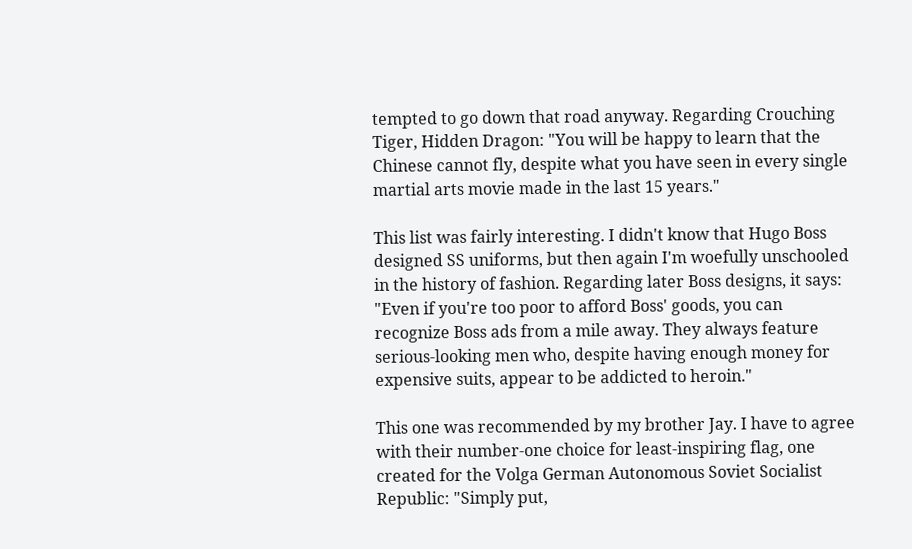tempted to go down that road anyway. Regarding Crouching Tiger, Hidden Dragon: "You will be happy to learn that the Chinese cannot fly, despite what you have seen in every single martial arts movie made in the last 15 years."

This list was fairly interesting. I didn't know that Hugo Boss designed SS uniforms, but then again I'm woefully unschooled in the history of fashion. Regarding later Boss designs, it says: "Even if you're too poor to afford Boss' goods, you can recognize Boss ads from a mile away. They always feature serious-looking men who, despite having enough money for expensive suits, appear to be addicted to heroin."

This one was recommended by my brother Jay. I have to agree with their number-one choice for least-inspiring flag, one created for the Volga German Autonomous Soviet Socialist Republic: "Simply put,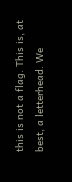this is not a flag. This is, at best, a letterhead. We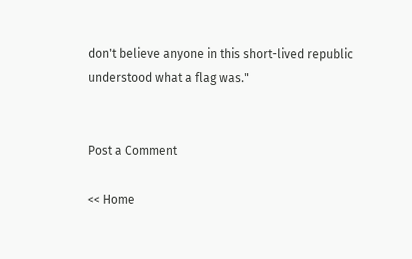don't believe anyone in this short-lived republic understood what a flag was."


Post a Comment

<< Home